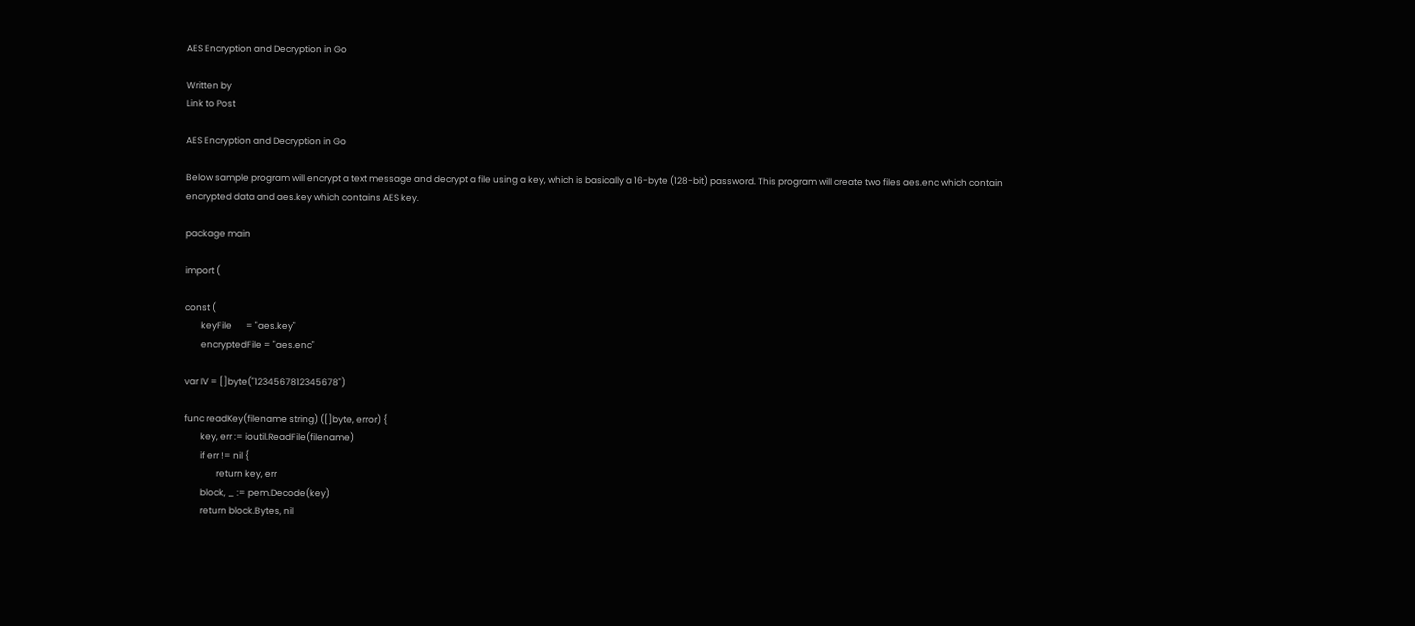AES Encryption and Decryption in Go

Written by
Link to Post

AES Encryption and Decryption in Go

Below sample program will encrypt a text message and decrypt a file using a key, which is basically a 16-byte (128-bit) password. This program will create two files aes.enc which contain encrypted data and aes.key which contains AES key.

package main

import (

const (
        keyFile       = "aes.key"
        encryptedFile = "aes.enc"

var IV = []byte("1234567812345678")

func readKey(filename string) ([]byte, error) {
        key, err := ioutil.ReadFile(filename)
        if err != nil {
                return key, err
        block, _ := pem.Decode(key)
        return block.Bytes, nil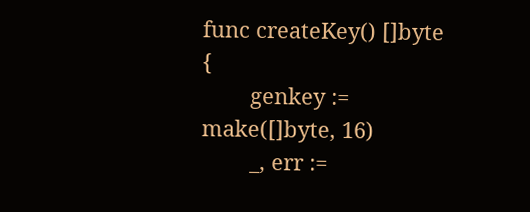func createKey() []byte {
        genkey := make([]byte, 16)
        _, err :=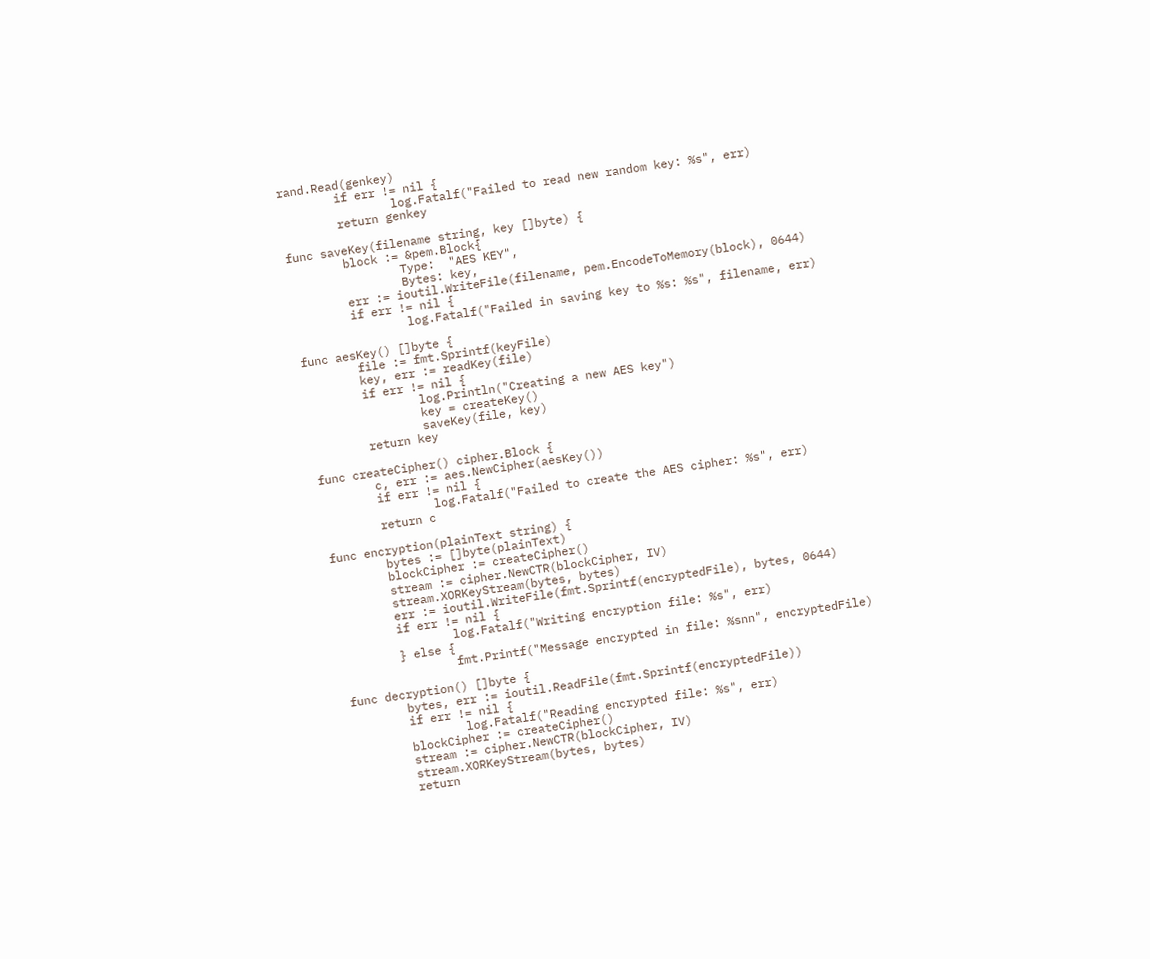rand.Read(genkey)
        if err != nil {
                log.Fatalf("Failed to read new random key: %s", err)
        return genkey

func saveKey(filename string, key []byte) {
        block := &pem.Block{
                Type:  "AES KEY",
                Bytes: key,
        err := ioutil.WriteFile(filename, pem.EncodeToMemory(block), 0644)
        if err != nil {
                log.Fatalf("Failed in saving key to %s: %s", filename, err)

func aesKey() []byte {
        file := fmt.Sprintf(keyFile)
        key, err := readKey(file)
        if err != nil {
                log.Println("Creating a new AES key")
                key = createKey()
                saveKey(file, key)
        return key

func createCipher() cipher.Block {
        c, err := aes.NewCipher(aesKey())
        if err != nil {
                log.Fatalf("Failed to create the AES cipher: %s", err)
        return c

func encryption(plainText string) {
        bytes := []byte(plainText)
        blockCipher := createCipher()
        stream := cipher.NewCTR(blockCipher, IV)
        stream.XORKeyStream(bytes, bytes)
        err := ioutil.WriteFile(fmt.Sprintf(encryptedFile), bytes, 0644)
        if err != nil {
                log.Fatalf("Writing encryption file: %s", err)
        } else {
                fmt.Printf("Message encrypted in file: %snn", encryptedFile)

func decryption() []byte {
        bytes, err := ioutil.ReadFile(fmt.Sprintf(encryptedFile))
        if err != nil {
                log.Fatalf("Reading encrypted file: %s", err)
        blockCipher := createCipher()
        stream := cipher.NewCTR(blockCipher, IV)
        stream.XORKeyStream(bytes, bytes)
        return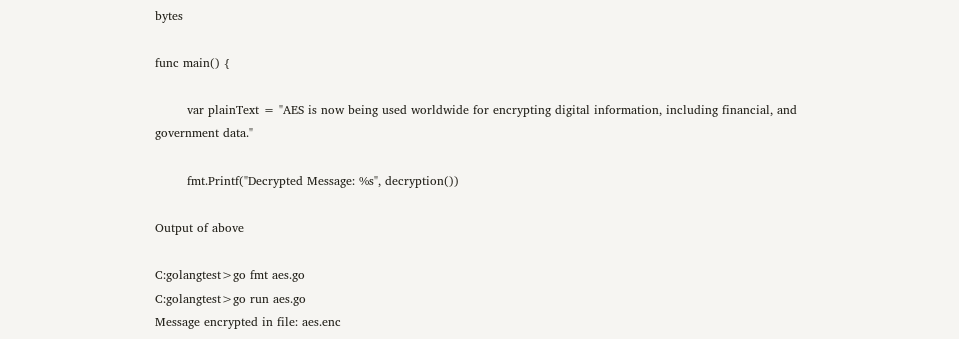bytes

func main() {

        var plainText = "AES is now being used worldwide for encrypting digital information, including financial, and government data."

        fmt.Printf("Decrypted Message: %s", decryption())

Output of above

C:golangtest>go fmt aes.go
C:golangtest>go run aes.go
Message encrypted in file: aes.enc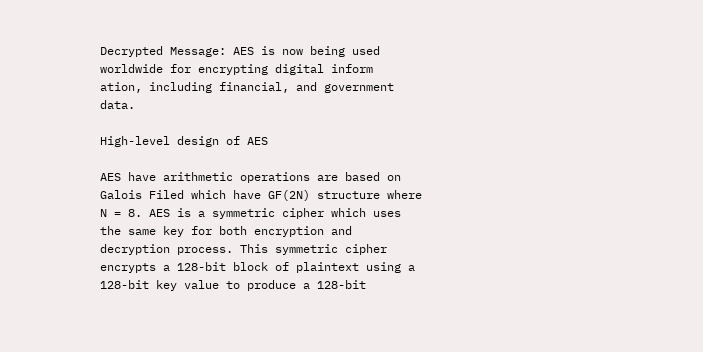Decrypted Message: AES is now being used worldwide for encrypting digital inform
ation, including financial, and government data.

High-level design of AES

AES have arithmetic operations are based on Galois Filed which have GF(2N) structure where N = 8. AES is a symmetric cipher which uses the same key for both encryption and decryption process. This symmetric cipher encrypts a 128-bit block of plaintext using a 128-bit key value to produce a 128-bit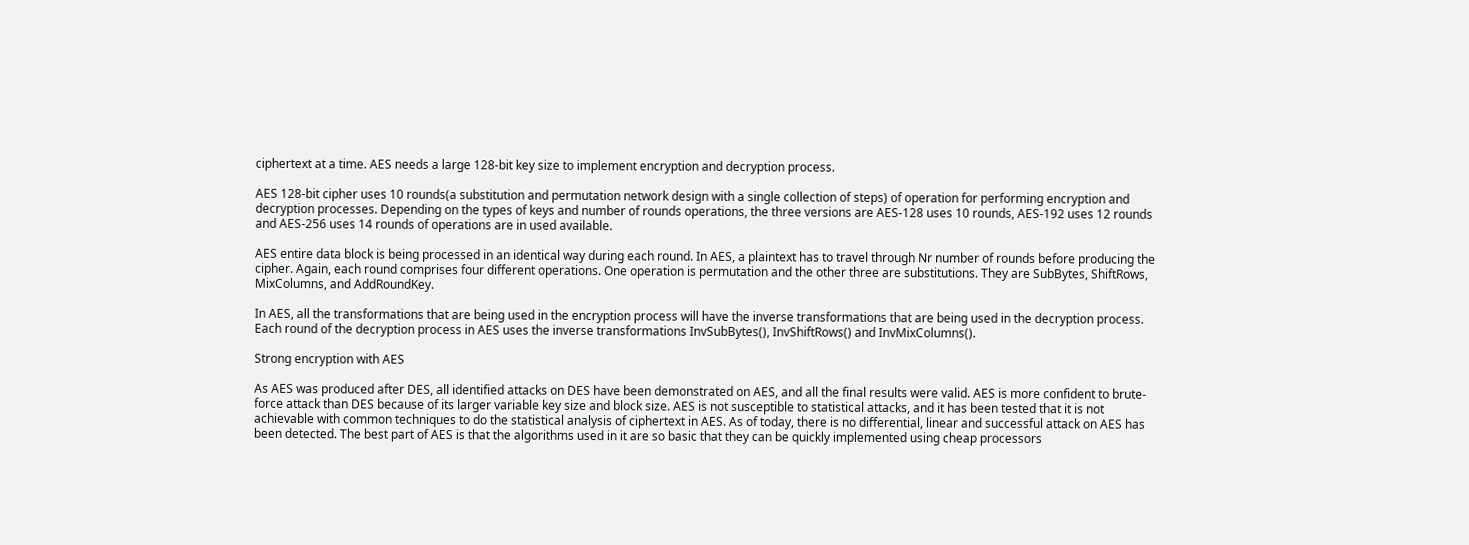ciphertext at a time. AES needs a large 128-bit key size to implement encryption and decryption process.

AES 128-bit cipher uses 10 rounds(a substitution and permutation network design with a single collection of steps) of operation for performing encryption and decryption processes. Depending on the types of keys and number of rounds operations, the three versions are AES-128 uses 10 rounds, AES-192 uses 12 rounds and AES-256 uses 14 rounds of operations are in used available.

AES entire data block is being processed in an identical way during each round. In AES, a plaintext has to travel through Nr number of rounds before producing the cipher. Again, each round comprises four different operations. One operation is permutation and the other three are substitutions. They are SubBytes, ShiftRows, MixColumns, and AddRoundKey.

In AES, all the transformations that are being used in the encryption process will have the inverse transformations that are being used in the decryption process. Each round of the decryption process in AES uses the inverse transformations InvSubBytes(), InvShiftRows() and InvMixColumns().

Strong encryption with AES

As AES was produced after DES, all identified attacks on DES have been demonstrated on AES, and all the final results were valid. AES is more confident to brute-force attack than DES because of its larger variable key size and block size. AES is not susceptible to statistical attacks, and it has been tested that it is not achievable with common techniques to do the statistical analysis of ciphertext in AES. As of today, there is no differential, linear and successful attack on AES has been detected. The best part of AES is that the algorithms used in it are so basic that they can be quickly implemented using cheap processors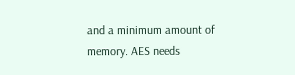and a minimum amount of memory. AES needs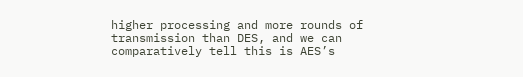higher processing and more rounds of transmission than DES, and we can comparatively tell this is AES’s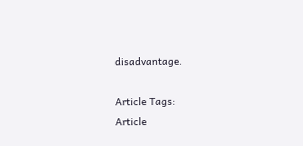disadvantage.

Article Tags:
Article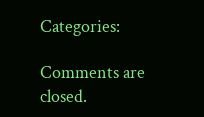Categories:

Comments are closed.